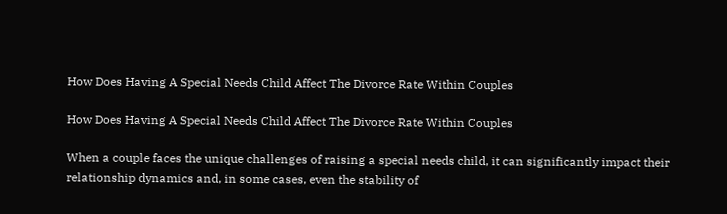How Does Having A Special Needs Child Affect The Divorce Rate Within Couples

How Does Having A Special Needs Child Affect The Divorce Rate Within Couples

When a couple faces the unique challenges of raising a special needs child, it can significantly impact their relationship dynamics and, in some cases, even the stability of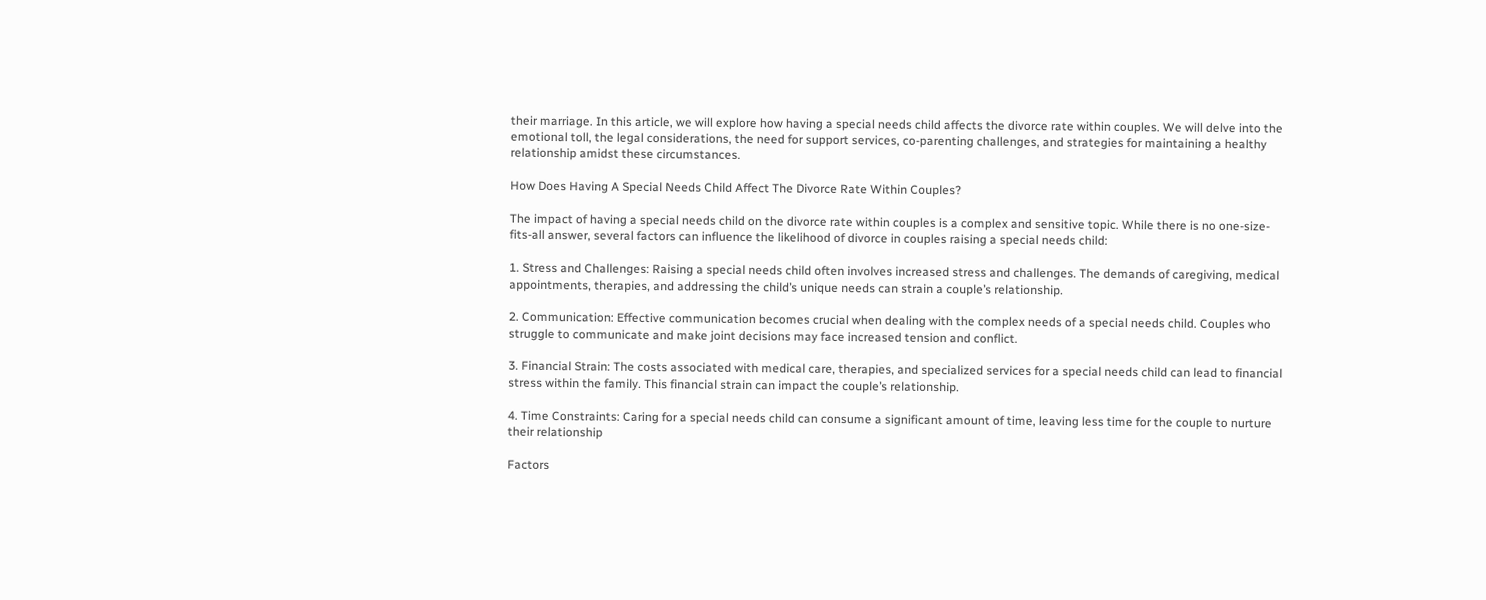their marriage. In this article, we will explore how having a special needs child affects the divorce rate within couples. We will delve into the emotional toll, the legal considerations, the need for support services, co-parenting challenges, and strategies for maintaining a healthy relationship amidst these circumstances.

How Does Having A Special Needs Child Affect The Divorce Rate Within Couples?

The impact of having a special needs child on the divorce rate within couples is a complex and sensitive topic. While there is no one-size-fits-all answer, several factors can influence the likelihood of divorce in couples raising a special needs child:

1. Stress and Challenges: Raising a special needs child often involves increased stress and challenges. The demands of caregiving, medical appointments, therapies, and addressing the child’s unique needs can strain a couple’s relationship.

2. Communication: Effective communication becomes crucial when dealing with the complex needs of a special needs child. Couples who struggle to communicate and make joint decisions may face increased tension and conflict.

3. Financial Strain: The costs associated with medical care, therapies, and specialized services for a special needs child can lead to financial stress within the family. This financial strain can impact the couple’s relationship.

4. Time Constraints: Caring for a special needs child can consume a significant amount of time, leaving less time for the couple to nurture their relationship

Factors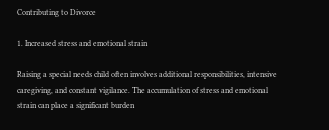Contributing to Divorce

1. Increased stress and emotional strain

Raising a special needs child often involves additional responsibilities, intensive caregiving, and constant vigilance. The accumulation of stress and emotional strain can place a significant burden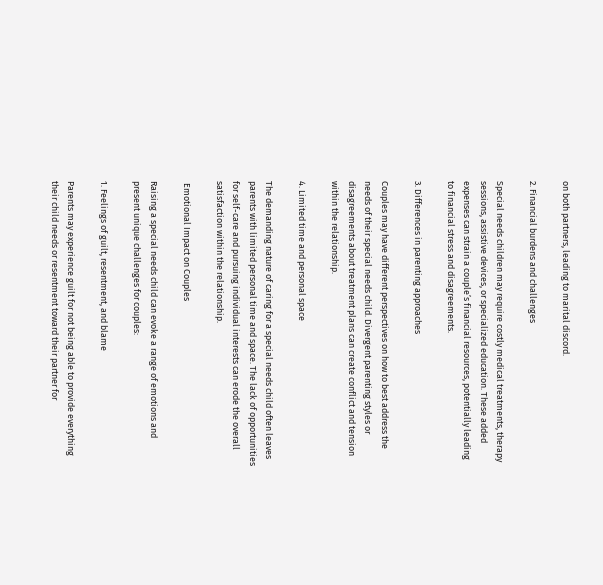on both partners, leading to marital discord.

2. Financial burdens and challenges

Special needs children may require costly medical treatments, therapy sessions, assistive devices, or specialized education. These added expenses can strain a couple’s financial resources, potentially leading to financial stress and disagreements.

3. Differences in parenting approaches

Couples may have different perspectives on how to best address the needs of their special needs child. Divergent parenting styles or disagreements about treatment plans can create conflict and tension within the relationship.

4. Limited time and personal space

The demanding nature of caring for a special needs child often leaves parents with limited personal time and space. The lack of opportunities for self-care and pursuing individual interests can erode the overall satisfaction within the relationship.

 Emotional Impact on Couples

Raising a special needs child can evoke a range of emotions and present unique challenges for couples:

1. Feelings of guilt, resentment, and blame

Parents may experience guilt for not being able to provide everything their child needs or resentment toward their partner for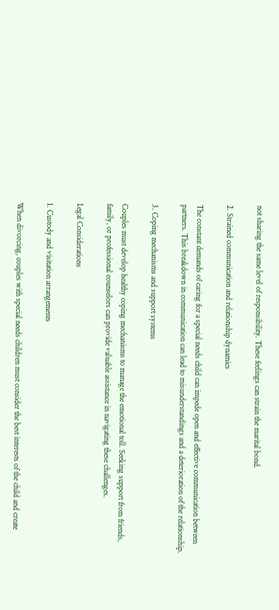not sharing the same level of responsibility. These feelings can strain the marital bond.

2. Strained communication and relationship dynamics

The constant demands of caring for a special needs child can impede open and effective communication between partners. This breakdown in communication can lead to misunderstandings and a deterioration of the relationship.

3. Coping mechanisms and support systems

Couples must develop healthy coping mechanisms to manage the emotional toll. Seeking support from friends, family, or professional counselors can provide valuable assistance in navigating these challenges.

Legal Considerations

1. Custody and visitation arrangements

When divorcing, couples with special needs children must consider the best interests of the child and create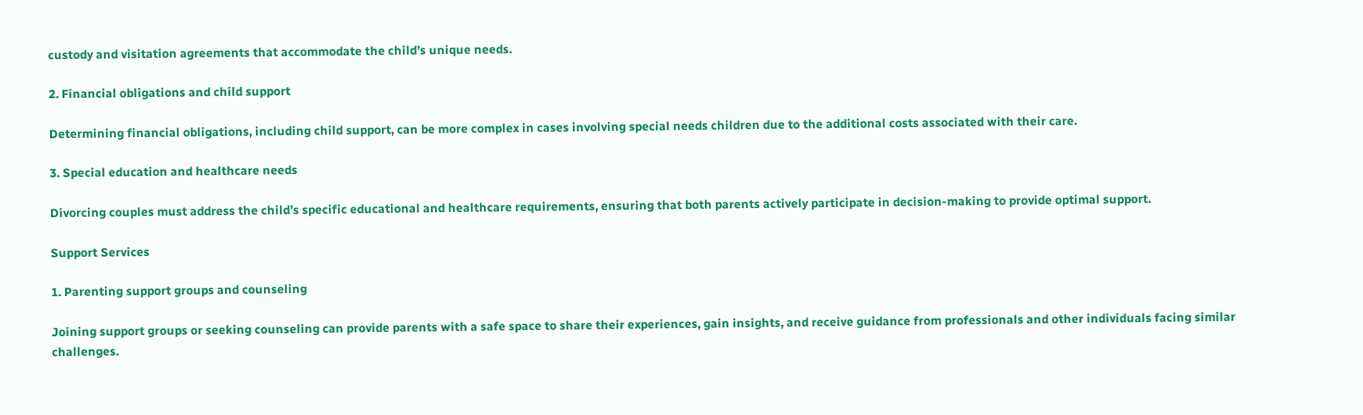custody and visitation agreements that accommodate the child’s unique needs.

2. Financial obligations and child support

Determining financial obligations, including child support, can be more complex in cases involving special needs children due to the additional costs associated with their care.

3. Special education and healthcare needs

Divorcing couples must address the child’s specific educational and healthcare requirements, ensuring that both parents actively participate in decision-making to provide optimal support.

Support Services

1. Parenting support groups and counseling

Joining support groups or seeking counseling can provide parents with a safe space to share their experiences, gain insights, and receive guidance from professionals and other individuals facing similar challenges.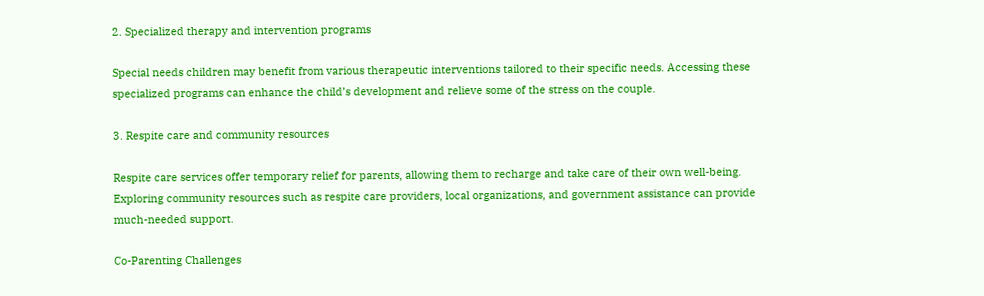2. Specialized therapy and intervention programs

Special needs children may benefit from various therapeutic interventions tailored to their specific needs. Accessing these specialized programs can enhance the child’s development and relieve some of the stress on the couple.

3. Respite care and community resources

Respite care services offer temporary relief for parents, allowing them to recharge and take care of their own well-being. Exploring community resources such as respite care providers, local organizations, and government assistance can provide much-needed support.

Co-Parenting Challenges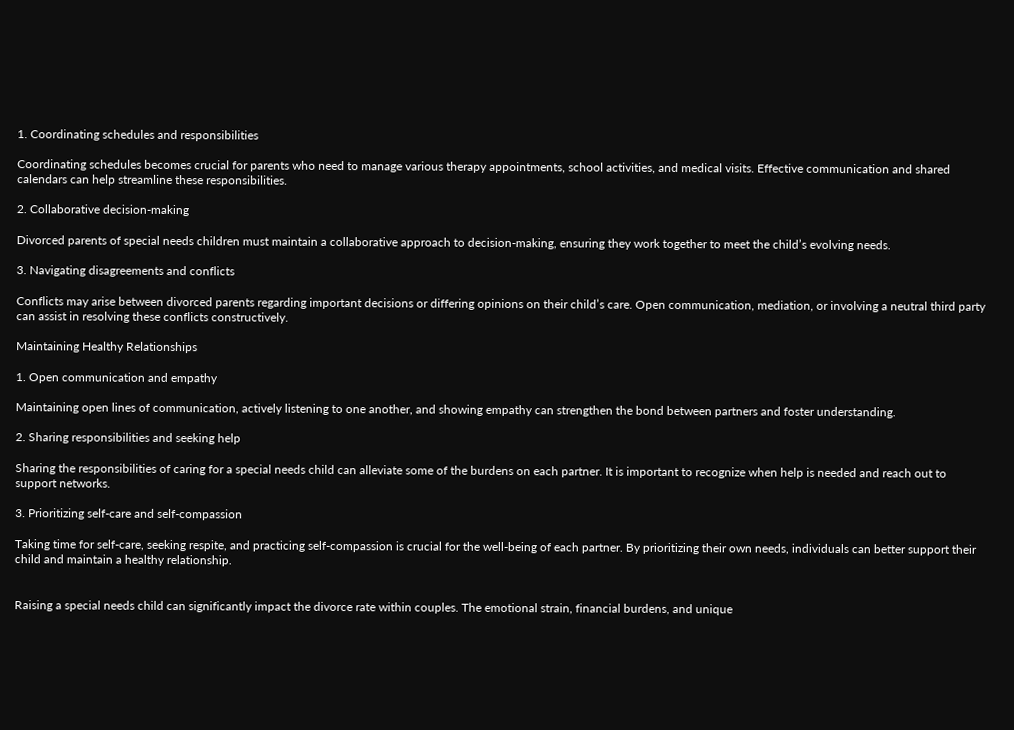1. Coordinating schedules and responsibilities

Coordinating schedules becomes crucial for parents who need to manage various therapy appointments, school activities, and medical visits. Effective communication and shared calendars can help streamline these responsibilities.

2. Collaborative decision-making

Divorced parents of special needs children must maintain a collaborative approach to decision-making, ensuring they work together to meet the child’s evolving needs.

3. Navigating disagreements and conflicts

Conflicts may arise between divorced parents regarding important decisions or differing opinions on their child’s care. Open communication, mediation, or involving a neutral third party can assist in resolving these conflicts constructively.

Maintaining Healthy Relationships

1. Open communication and empathy

Maintaining open lines of communication, actively listening to one another, and showing empathy can strengthen the bond between partners and foster understanding.

2. Sharing responsibilities and seeking help

Sharing the responsibilities of caring for a special needs child can alleviate some of the burdens on each partner. It is important to recognize when help is needed and reach out to support networks.

3. Prioritizing self-care and self-compassion

Taking time for self-care, seeking respite, and practicing self-compassion is crucial for the well-being of each partner. By prioritizing their own needs, individuals can better support their child and maintain a healthy relationship.


Raising a special needs child can significantly impact the divorce rate within couples. The emotional strain, financial burdens, and unique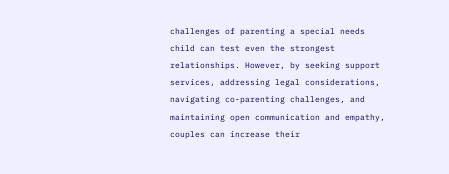challenges of parenting a special needs child can test even the strongest relationships. However, by seeking support services, addressing legal considerations, navigating co-parenting challenges, and maintaining open communication and empathy, couples can increase their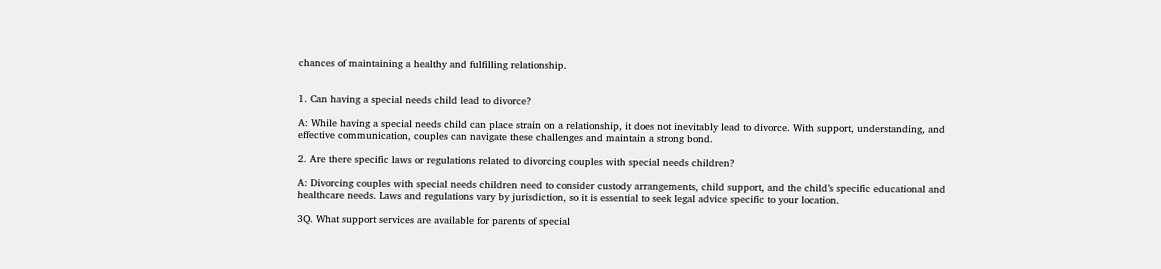chances of maintaining a healthy and fulfilling relationship.


1. Can having a special needs child lead to divorce?

A: While having a special needs child can place strain on a relationship, it does not inevitably lead to divorce. With support, understanding, and effective communication, couples can navigate these challenges and maintain a strong bond.

2. Are there specific laws or regulations related to divorcing couples with special needs children?

A: Divorcing couples with special needs children need to consider custody arrangements, child support, and the child’s specific educational and healthcare needs. Laws and regulations vary by jurisdiction, so it is essential to seek legal advice specific to your location.

3Q. What support services are available for parents of special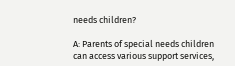needs children?

A: Parents of special needs children can access various support services,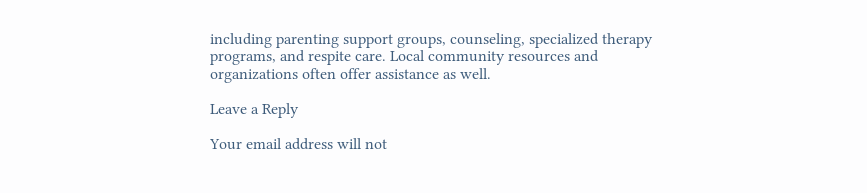including parenting support groups, counseling, specialized therapy programs, and respite care. Local community resources and organizations often offer assistance as well.

Leave a Reply

Your email address will not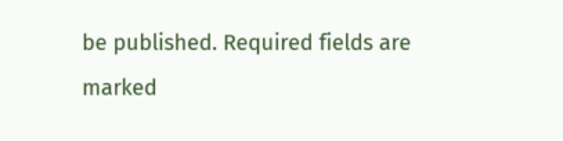be published. Required fields are marked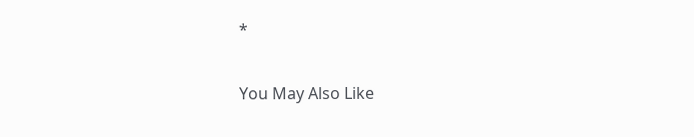*

You May Also Like